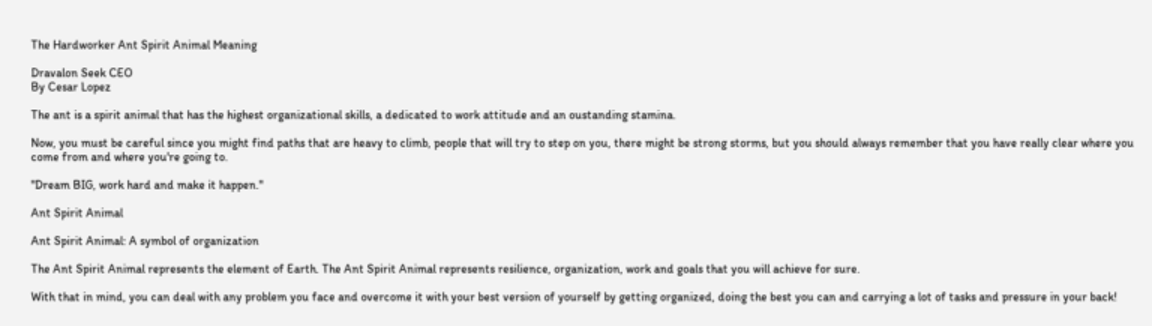The Hardworker Ant Spirit Animal Meaning

Dravalon Seek CEO
By Cesar Lopez

The ant is a spirit animal that has the highest organizational skills, a dedicated to work attitude and an oustanding stamina.

Now, you must be careful since you might find paths that are heavy to climb, people that will try to step on you, there might be strong storms, but you should always remember that you have really clear where you come from and where you're going to.

"Dream BIG, work hard and make it happen."

Ant Spirit Animal

Ant Spirit Animal: A symbol of organization

The Ant Spirit Animal represents the element of Earth. The Ant Spirit Animal represents resilience, organization, work and goals that you will achieve for sure.

With that in mind, you can deal with any problem you face and overcome it with your best version of yourself by getting organized, doing the best you can and carrying a lot of tasks and pressure in your back!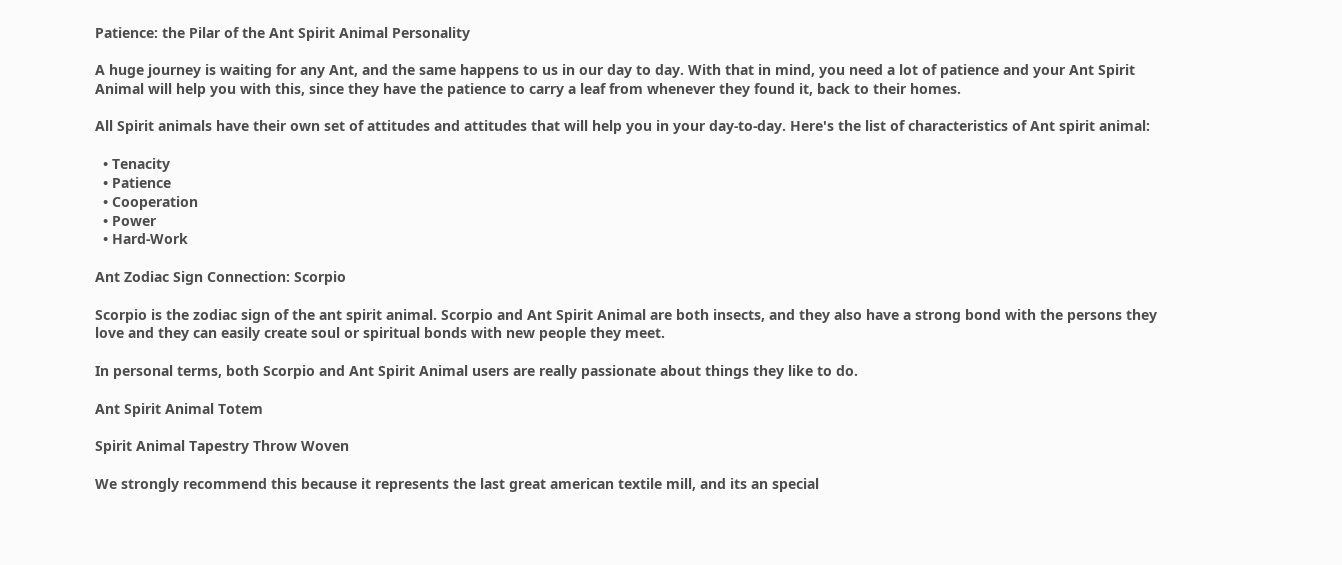Patience: the Pilar of the Ant Spirit Animal Personality

A huge journey is waiting for any Ant, and the same happens to us in our day to day. With that in mind, you need a lot of patience and your Ant Spirit Animal will help you with this, since they have the patience to carry a leaf from whenever they found it, back to their homes.

All Spirit animals have their own set of attitudes and attitudes that will help you in your day-to-day. Here's the list of characteristics of Ant spirit animal:

  • Tenacity
  • Patience
  • Cooperation
  • Power
  • Hard-Work

Ant Zodiac Sign Connection: Scorpio

Scorpio is the zodiac sign of the ant spirit animal. Scorpio and Ant Spirit Animal are both insects, and they also have a strong bond with the persons they love and they can easily create soul or spiritual bonds with new people they meet.

In personal terms, both Scorpio and Ant Spirit Animal users are really passionate about things they like to do.

Ant Spirit Animal Totem

Spirit Animal Tapestry Throw Woven

We strongly recommend this because it represents the last great american textile mill, and its an special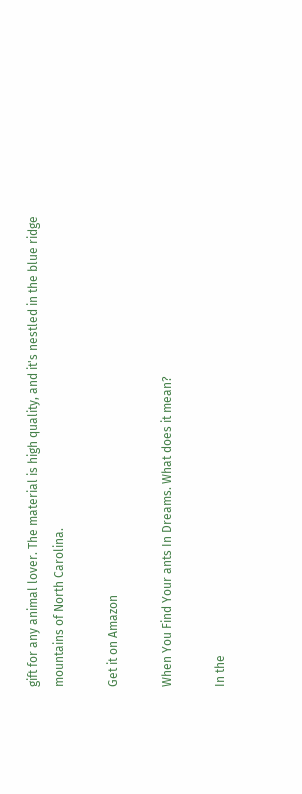gift for any animal lover. The material is high quality, and it's nestled in the blue ridge mountains of North Carolina.

Get it on Amazon

When You Find Your ants In Dreams. What does it mean?

In the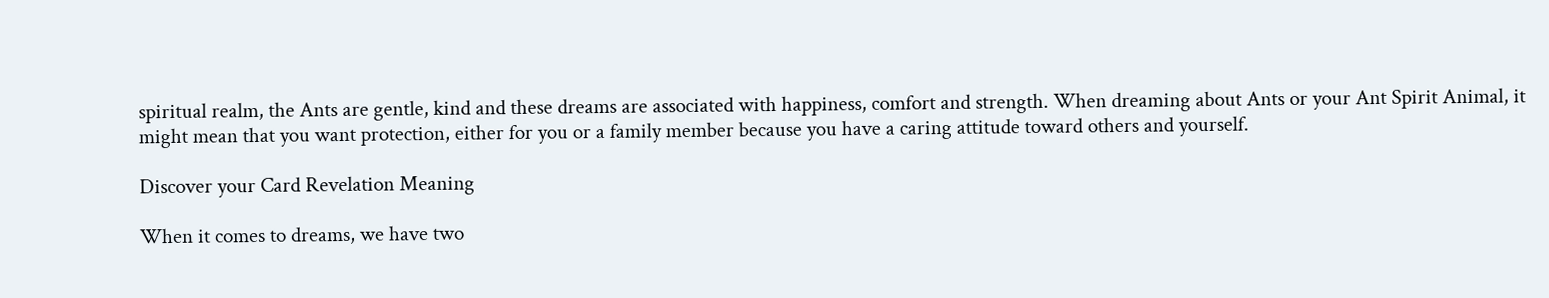spiritual realm, the Ants are gentle, kind and these dreams are associated with happiness, comfort and strength. When dreaming about Ants or your Ant Spirit Animal, it might mean that you want protection, either for you or a family member because you have a caring attitude toward others and yourself.

Discover your Card Revelation Meaning

When it comes to dreams, we have two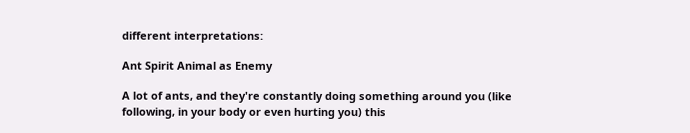different interpretations:

Ant Spirit Animal as Enemy

A lot of ants, and they're constantly doing something around you (like following, in your body or even hurting you) this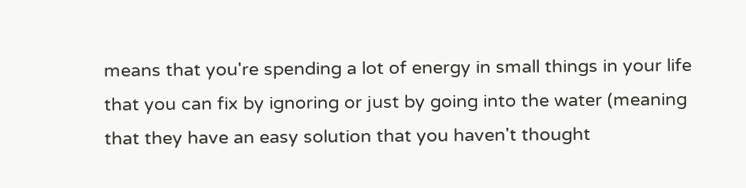means that you're spending a lot of energy in small things in your life that you can fix by ignoring or just by going into the water (meaning that they have an easy solution that you haven't thought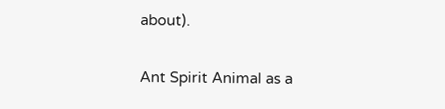about).

Ant Spirit Animal as a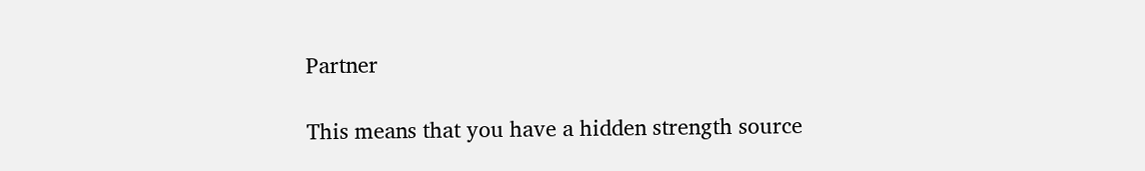Partner

This means that you have a hidden strength source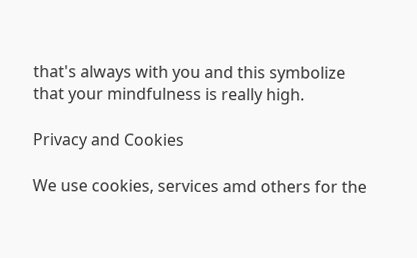that's always with you and this symbolize that your mindfulness is really high.

Privacy and Cookies

We use cookies, services amd others for the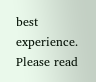best experience. Please read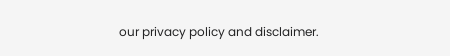our privacy policy and disclaimer.